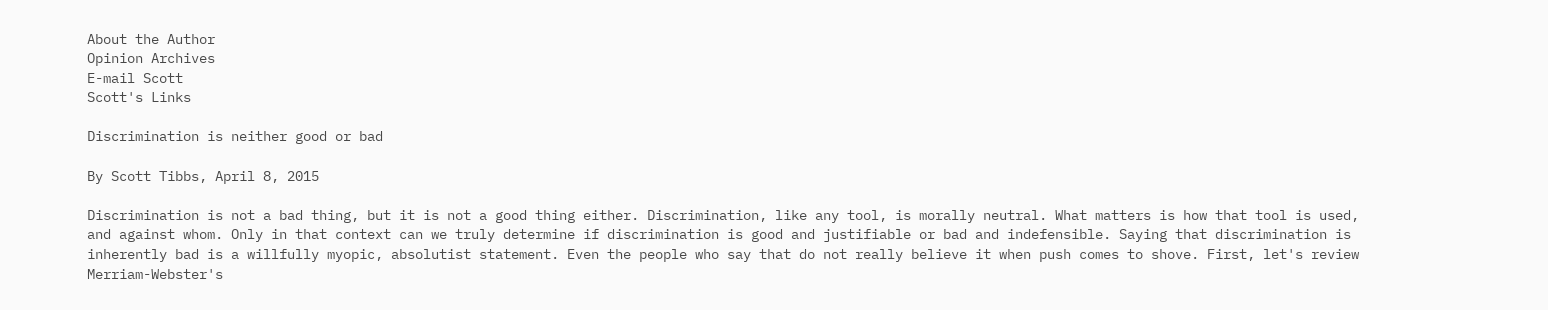About the Author
Opinion Archives
E-mail Scott
Scott's Links

Discrimination is neither good or bad

By Scott Tibbs, April 8, 2015

Discrimination is not a bad thing, but it is not a good thing either. Discrimination, like any tool, is morally neutral. What matters is how that tool is used, and against whom. Only in that context can we truly determine if discrimination is good and justifiable or bad and indefensible. Saying that discrimination is inherently bad is a willfully myopic, absolutist statement. Even the people who say that do not really believe it when push comes to shove. First, let's review Merriam-Webster's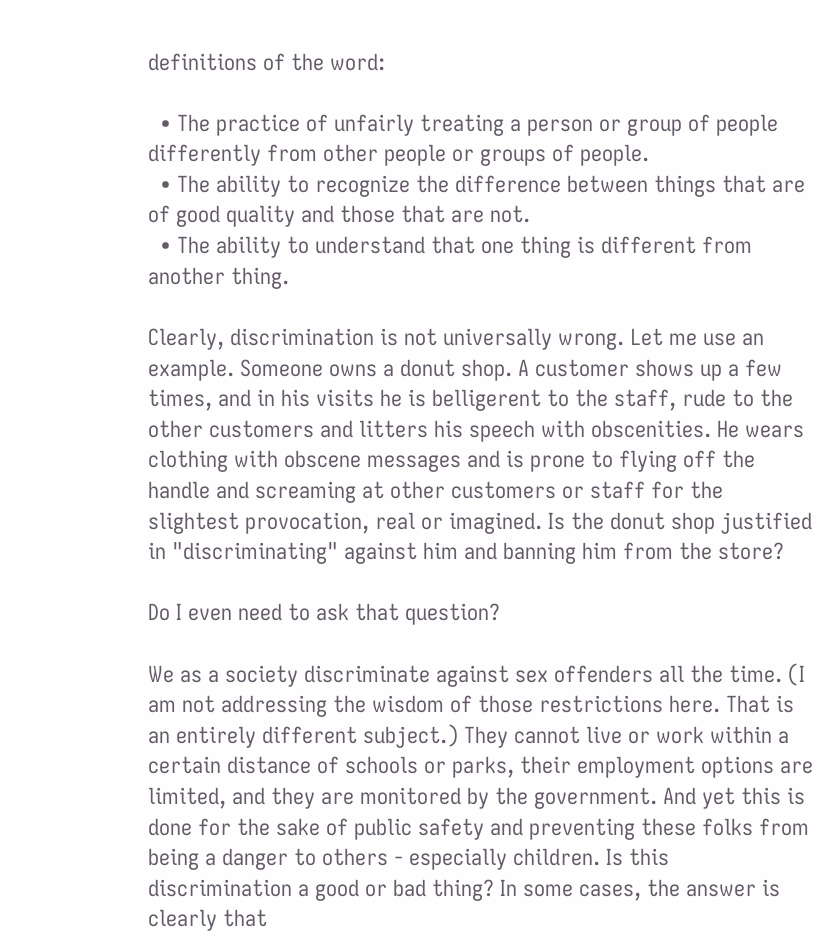definitions of the word:

  • The practice of unfairly treating a person or group of people differently from other people or groups of people.
  • The ability to recognize the difference between things that are of good quality and those that are not.
  • The ability to understand that one thing is different from another thing.

Clearly, discrimination is not universally wrong. Let me use an example. Someone owns a donut shop. A customer shows up a few times, and in his visits he is belligerent to the staff, rude to the other customers and litters his speech with obscenities. He wears clothing with obscene messages and is prone to flying off the handle and screaming at other customers or staff for the slightest provocation, real or imagined. Is the donut shop justified in "discriminating" against him and banning him from the store?

Do I even need to ask that question?

We as a society discriminate against sex offenders all the time. (I am not addressing the wisdom of those restrictions here. That is an entirely different subject.) They cannot live or work within a certain distance of schools or parks, their employment options are limited, and they are monitored by the government. And yet this is done for the sake of public safety and preventing these folks from being a danger to others - especially children. Is this discrimination a good or bad thing? In some cases, the answer is clearly that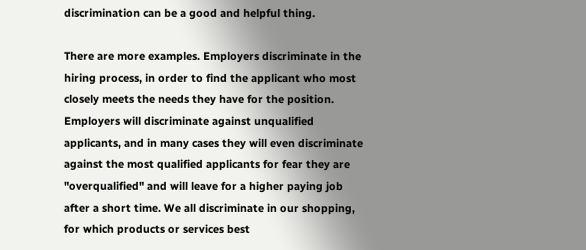discrimination can be a good and helpful thing.

There are more examples. Employers discriminate in the hiring process, in order to find the applicant who most closely meets the needs they have for the position. Employers will discriminate against unqualified applicants, and in many cases they will even discriminate against the most qualified applicants for fear they are "overqualified" and will leave for a higher paying job after a short time. We all discriminate in our shopping, for which products or services best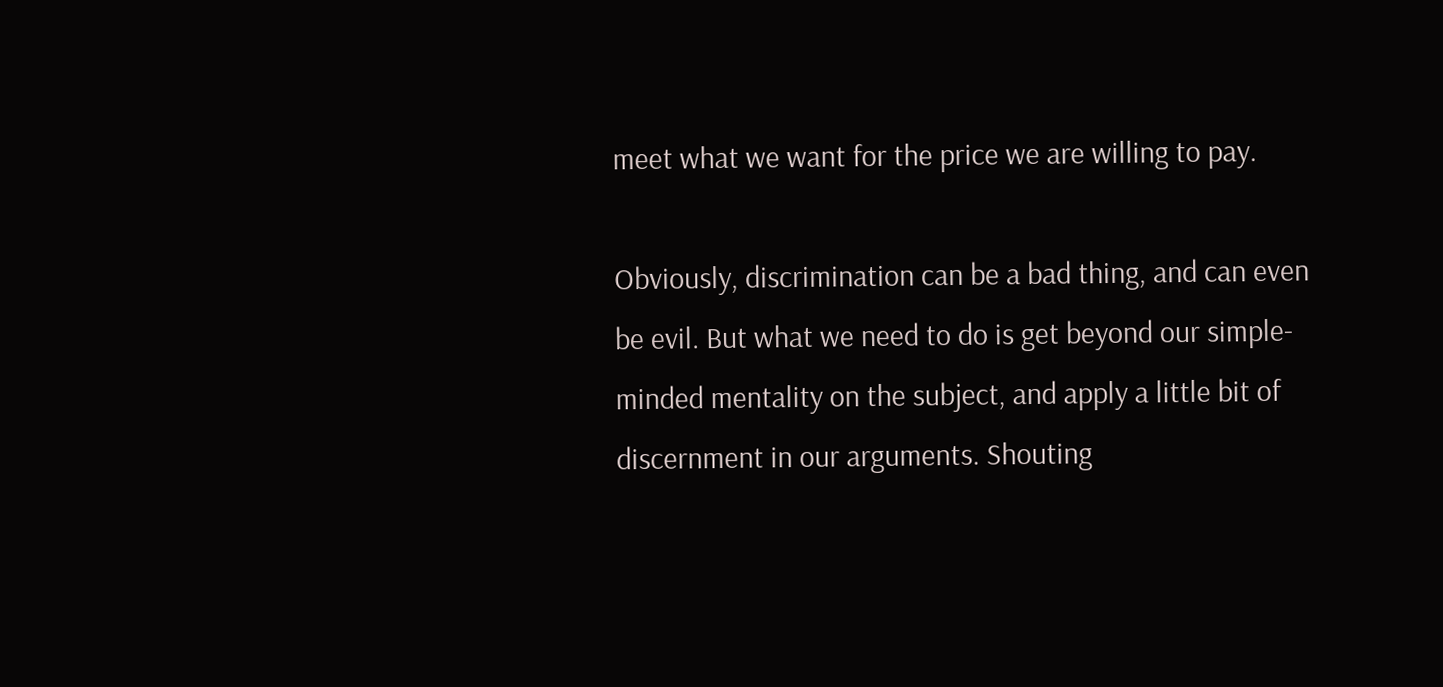meet what we want for the price we are willing to pay.

Obviously, discrimination can be a bad thing, and can even be evil. But what we need to do is get beyond our simple-minded mentality on the subject, and apply a little bit of discernment in our arguments. Shouting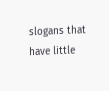slogans that have little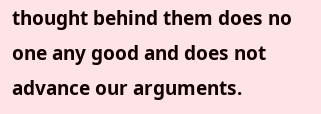thought behind them does no one any good and does not advance our arguments.